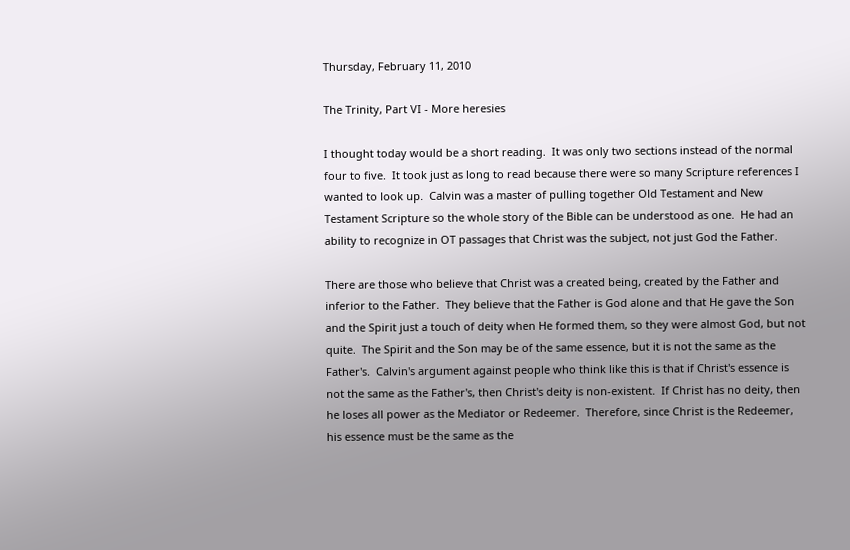Thursday, February 11, 2010

The Trinity, Part VI - More heresies

I thought today would be a short reading.  It was only two sections instead of the normal four to five.  It took just as long to read because there were so many Scripture references I wanted to look up.  Calvin was a master of pulling together Old Testament and New Testament Scripture so the whole story of the Bible can be understood as one.  He had an ability to recognize in OT passages that Christ was the subject, not just God the Father.

There are those who believe that Christ was a created being, created by the Father and inferior to the Father.  They believe that the Father is God alone and that He gave the Son and the Spirit just a touch of deity when He formed them, so they were almost God, but not quite.  The Spirit and the Son may be of the same essence, but it is not the same as the Father's.  Calvin's argument against people who think like this is that if Christ's essence is not the same as the Father's, then Christ's deity is non-existent.  If Christ has no deity, then he loses all power as the Mediator or Redeemer.  Therefore, since Christ is the Redeemer, his essence must be the same as the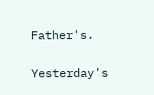Father's.

Yesterday's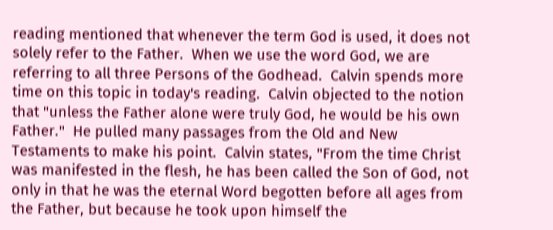reading mentioned that whenever the term God is used, it does not solely refer to the Father.  When we use the word God, we are referring to all three Persons of the Godhead.  Calvin spends more time on this topic in today's reading.  Calvin objected to the notion that "unless the Father alone were truly God, he would be his own Father."  He pulled many passages from the Old and New Testaments to make his point.  Calvin states, "From the time Christ was manifested in the flesh, he has been called the Son of God, not only in that he was the eternal Word begotten before all ages from the Father, but because he took upon himself the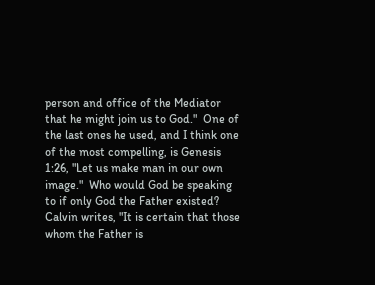person and office of the Mediator that he might join us to God."  One of the last ones he used, and I think one of the most compelling, is Genesis 1:26, "Let us make man in our own image."  Who would God be speaking to if only God the Father existed?  Calvin writes, "It is certain that those whom the Father is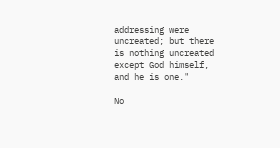addressing were uncreated; but there is nothing uncreated except God himself, and he is one."

No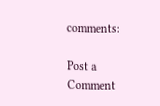comments:

Post a Comment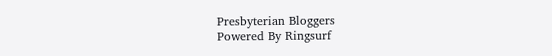Presbyterian Bloggers
Powered By Ringsurf